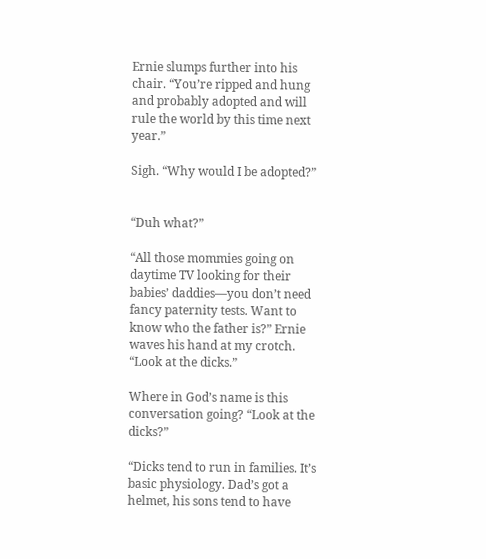Ernie slumps further into his chair. “You’re ripped and hung and probably adopted and will rule the world by this time next year.”

Sigh. “Why would I be adopted?”


“Duh what?”

“All those mommies going on daytime TV looking for their babies’ daddies—you don’t need fancy paternity tests. Want to know who the father is?” Ernie waves his hand at my crotch. “Look at the dicks.”

Where in God’s name is this conversation going? “Look at the dicks?”

“Dicks tend to run in families. It’s basic physiology. Dad’s got a helmet, his sons tend to have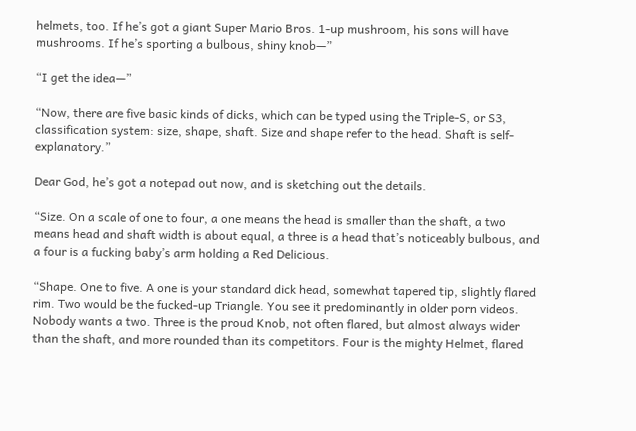helmets, too. If he’s got a giant Super Mario Bros. 1-up mushroom, his sons will have mushrooms. If he’s sporting a bulbous, shiny knob—”

“I get the idea—”

“Now, there are five basic kinds of dicks, which can be typed using the Triple-S, or S3, classification system: size, shape, shaft. Size and shape refer to the head. Shaft is self-explanatory.”

Dear God, he’s got a notepad out now, and is sketching out the details.

“Size. On a scale of one to four, a one means the head is smaller than the shaft, a two means head and shaft width is about equal, a three is a head that’s noticeably bulbous, and a four is a fucking baby’s arm holding a Red Delicious.

“Shape. One to five. A one is your standard dick head, somewhat tapered tip, slightly flared rim. Two would be the fucked-up Triangle. You see it predominantly in older porn videos. Nobody wants a two. Three is the proud Knob, not often flared, but almost always wider than the shaft, and more rounded than its competitors. Four is the mighty Helmet, flared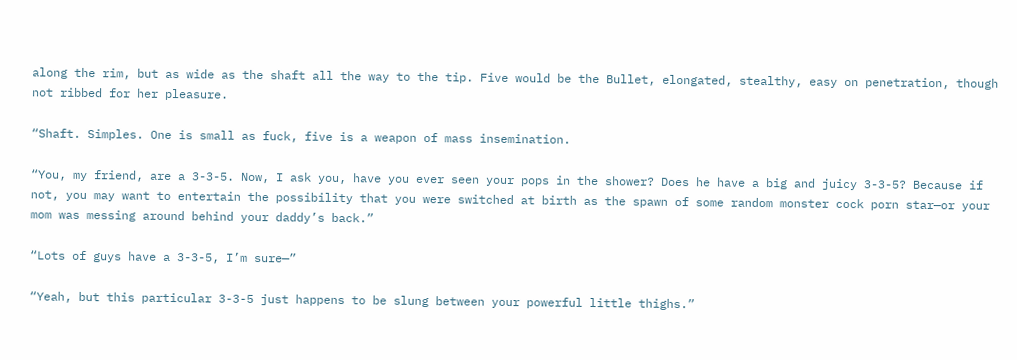along the rim, but as wide as the shaft all the way to the tip. Five would be the Bullet, elongated, stealthy, easy on penetration, though not ribbed for her pleasure.

“Shaft. Simples. One is small as fuck, five is a weapon of mass insemination.

“You, my friend, are a 3-3-5. Now, I ask you, have you ever seen your pops in the shower? Does he have a big and juicy 3-3-5? Because if not, you may want to entertain the possibility that you were switched at birth as the spawn of some random monster cock porn star—or your mom was messing around behind your daddy’s back.”

“Lots of guys have a 3-3-5, I’m sure—”

“Yeah, but this particular 3-3-5 just happens to be slung between your powerful little thighs.”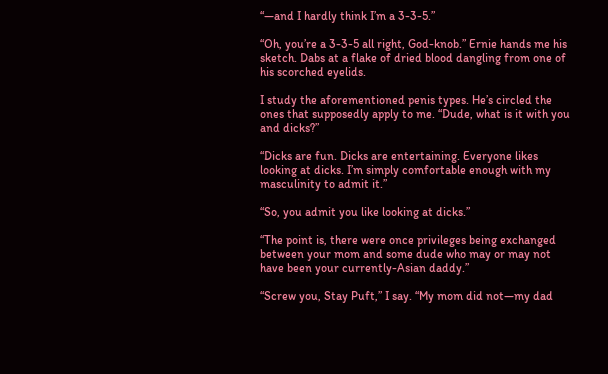“—and I hardly think I’m a 3-3-5.”

“Oh, you’re a 3-3-5 all right, God-knob.” Ernie hands me his sketch. Dabs at a flake of dried blood dangling from one of his scorched eyelids.

I study the aforementioned penis types. He’s circled the ones that supposedly apply to me. “Dude, what is it with you and dicks?”

“Dicks are fun. Dicks are entertaining. Everyone likes looking at dicks. I’m simply comfortable enough with my masculinity to admit it.”

“So, you admit you like looking at dicks.”

“The point is, there were once privileges being exchanged between your mom and some dude who may or may not have been your currently-Asian daddy.”

“Screw you, Stay Puft,” I say. “My mom did not—my dad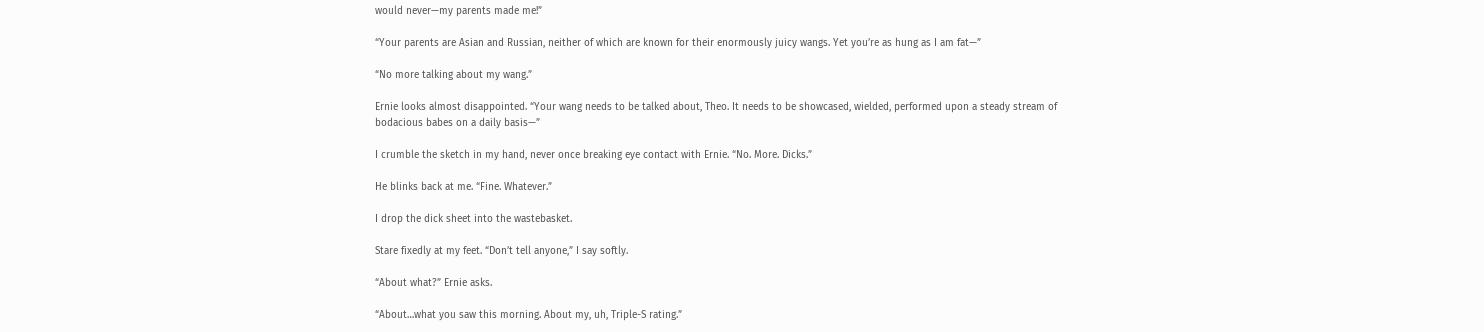would never—my parents made me!”

“Your parents are Asian and Russian, neither of which are known for their enormously juicy wangs. Yet you’re as hung as I am fat—”

“No more talking about my wang.”

Ernie looks almost disappointed. “Your wang needs to be talked about, Theo. It needs to be showcased, wielded, performed upon a steady stream of bodacious babes on a daily basis—”

I crumble the sketch in my hand, never once breaking eye contact with Ernie. “No. More. Dicks.”

He blinks back at me. “Fine. Whatever.”

I drop the dick sheet into the wastebasket.

Stare fixedly at my feet. “Don’t tell anyone,” I say softly.

“About what?” Ernie asks.

“About…what you saw this morning. About my, uh, Triple-S rating.”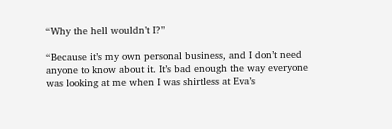“Why the hell wouldn’t I?”

“Because it’s my own personal business, and I don’t need anyone to know about it. It’s bad enough the way everyone was looking at me when I was shirtless at Eva’s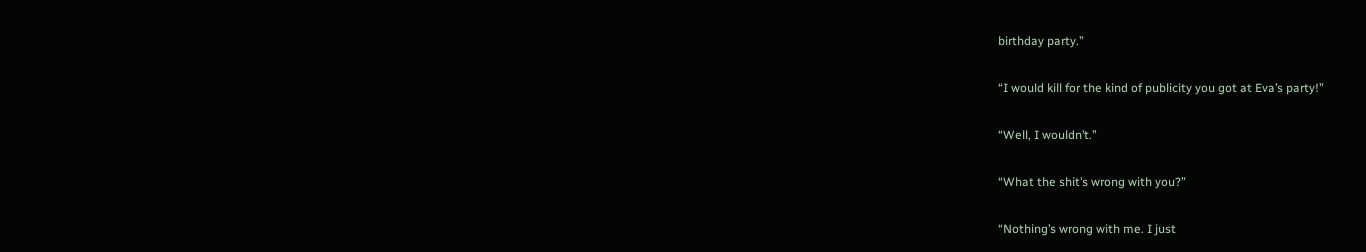birthday party.”

“I would kill for the kind of publicity you got at Eva’s party!”

“Well, I wouldn’t.”

“What the shit’s wrong with you?”

“Nothing’s wrong with me. I just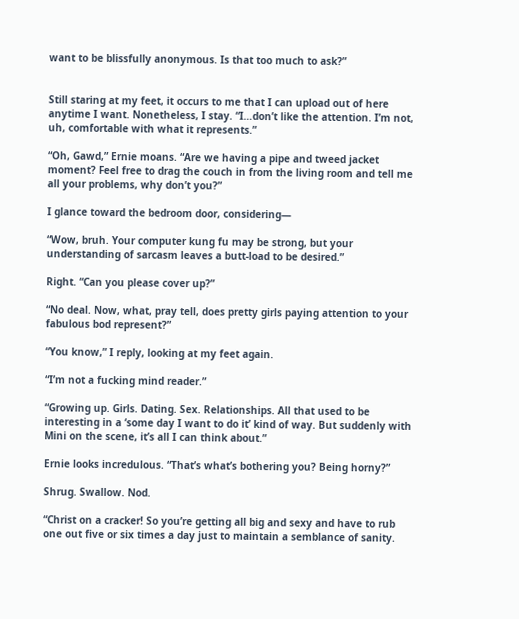want to be blissfully anonymous. Is that too much to ask?”


Still staring at my feet, it occurs to me that I can upload out of here anytime I want. Nonetheless, I stay. “I…don’t like the attention. I’m not, uh, comfortable with what it represents.”

“Oh, Gawd,” Ernie moans. “Are we having a pipe and tweed jacket moment? Feel free to drag the couch in from the living room and tell me all your problems, why don’t you?”

I glance toward the bedroom door, considering—

“Wow, bruh. Your computer kung fu may be strong, but your understanding of sarcasm leaves a butt-load to be desired.”

Right. “Can you please cover up?”

“No deal. Now, what, pray tell, does pretty girls paying attention to your fabulous bod represent?”

“You know,” I reply, looking at my feet again.

“I’m not a fucking mind reader.”

“Growing up. Girls. Dating. Sex. Relationships. All that used to be interesting in a ‘some day I want to do it’ kind of way. But suddenly with Mini on the scene, it’s all I can think about.”

Ernie looks incredulous. “That’s what’s bothering you? Being horny?”

Shrug. Swallow. Nod.

“Christ on a cracker! So you’re getting all big and sexy and have to rub one out five or six times a day just to maintain a semblance of sanity.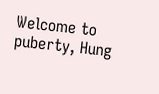Welcome to puberty, Hung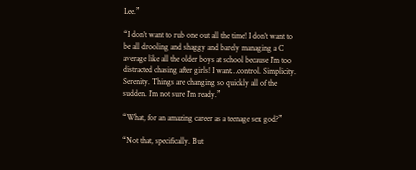Lee.”

“I don’t want to rub one out all the time! I don’t want to be all drooling and shaggy and barely managing a C average like all the older boys at school because I’m too distracted chasing after girls! I want…control. Simplicity. Serenity. Things are changing so quickly all of the sudden. I’m not sure I’m ready.”

“What, for an amazing career as a teenage sex god?”

“Not that, specifically. But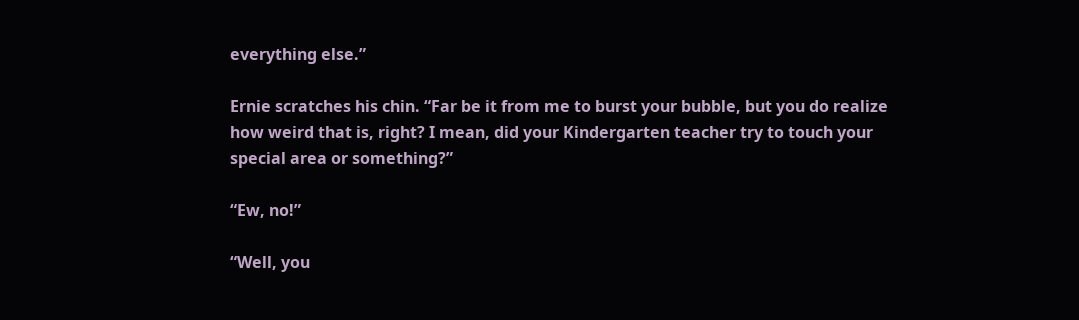everything else.”

Ernie scratches his chin. “Far be it from me to burst your bubble, but you do realize how weird that is, right? I mean, did your Kindergarten teacher try to touch your special area or something?”

“Ew, no!”

“Well, you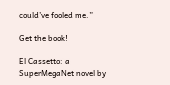could’ve fooled me.”

Get the book!

El Cassetto: a SuperMegaNet novel by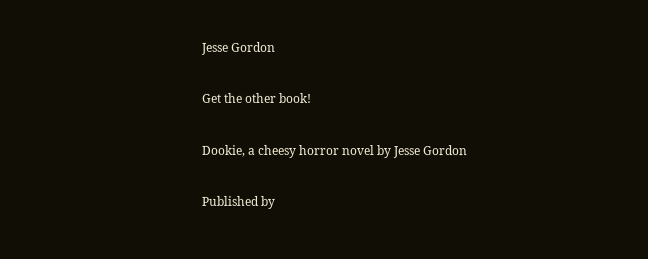Jesse Gordon

Get the other book!

Dookie, a cheesy horror novel by Jesse Gordon

Published by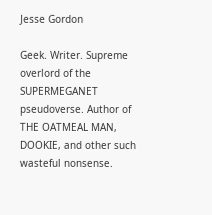Jesse Gordon

Geek. Writer. Supreme overlord of the SUPERMEGANET pseudoverse. Author of THE OATMEAL MAN, DOOKIE, and other such wasteful nonsense.